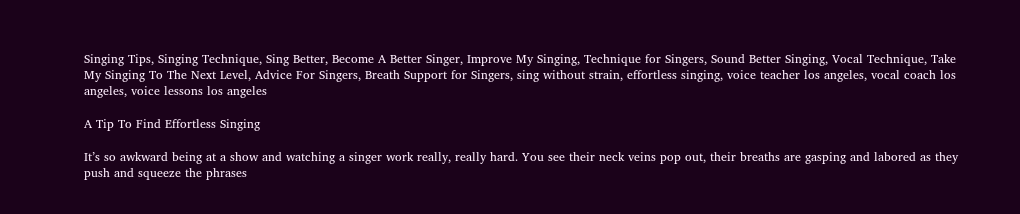Singing Tips, Singing Technique, Sing Better, Become A Better Singer, Improve My Singing, Technique for Singers, Sound Better Singing, Vocal Technique, Take My Singing To The Next Level, Advice For Singers, Breath Support for Singers, sing without strain, effortless singing, voice teacher los angeles, vocal coach los angeles, voice lessons los angeles

A Tip To Find Effortless Singing

It’s so awkward being at a show and watching a singer work really, really hard. You see their neck veins pop out, their breaths are gasping and labored as they push and squeeze the phrases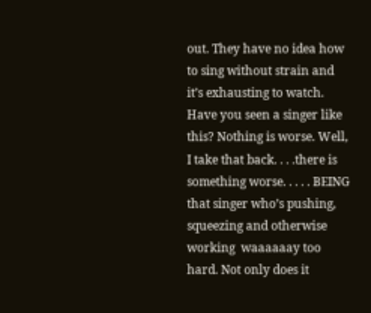out. They have no idea how to sing without strain and it’s exhausting to watch. Have you seen a singer like this? Nothing is worse. Well, I take that back. . . .there is something worse. . . . . BEING that singer who’s pushing, squeezing and otherwise working  waaaaaay too hard. Not only does it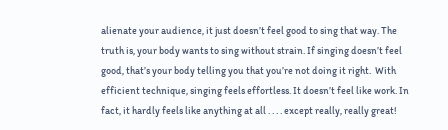alienate your audience, it just doesn’t feel good to sing that way. The truth is, your body wants to sing without strain. If singing doesn’t feel good, that’s your body telling you that you’re not doing it right.  With efficient technique, singing feels effortless. It doesn’t feel like work. In fact, it hardly feels like anything at all . . . . except really, really great!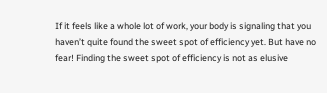If it feels like a whole lot of work, your body is signaling that you haven’t quite found the sweet spot of efficiency yet. But have no fear! Finding the sweet spot of efficiency is not as elusive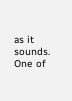as it sounds. One of